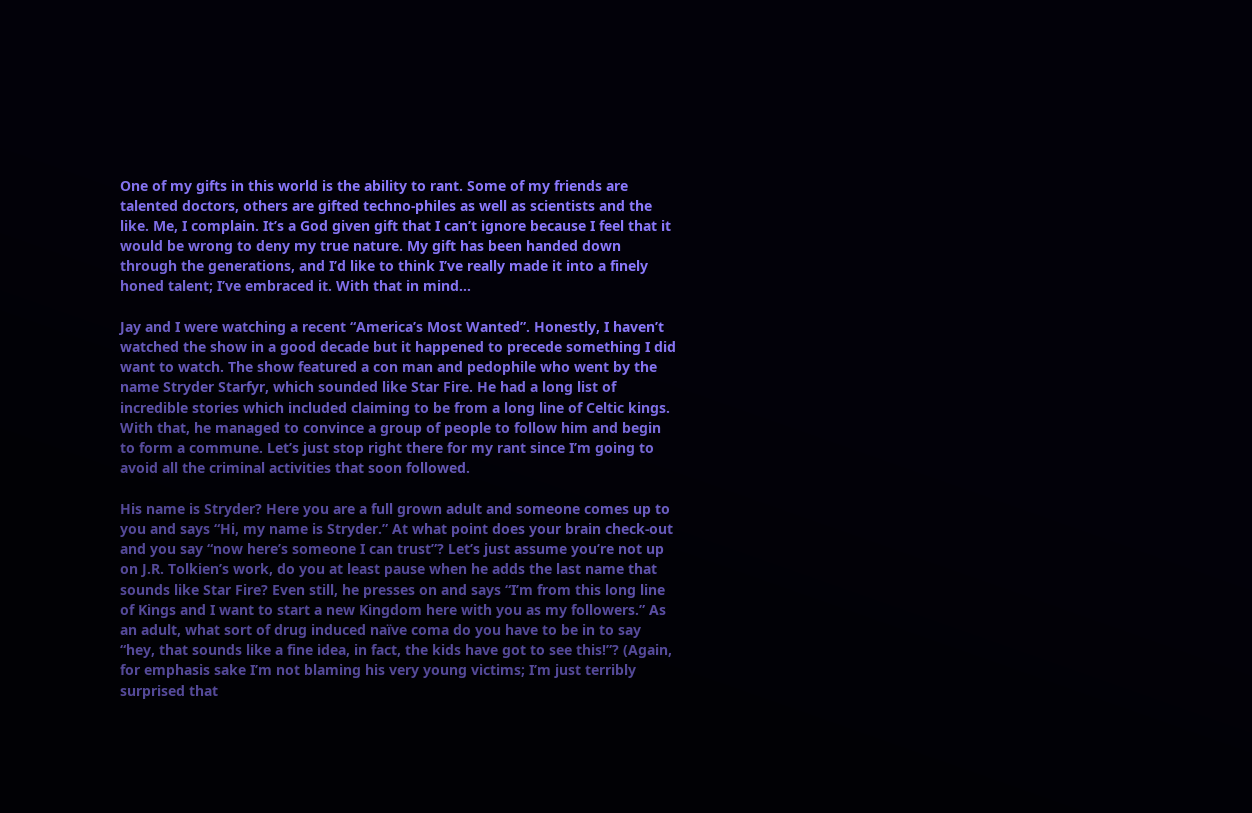One of my gifts in this world is the ability to rant. Some of my friends are talented doctors, others are gifted techno-philes as well as scientists and the like. Me, I complain. It’s a God given gift that I can’t ignore because I feel that it would be wrong to deny my true nature. My gift has been handed down through the generations, and I’d like to think I’ve really made it into a finely honed talent; I’ve embraced it. With that in mind…

Jay and I were watching a recent “America’s Most Wanted”. Honestly, I haven’t watched the show in a good decade but it happened to precede something I did want to watch. The show featured a con man and pedophile who went by the name Stryder Starfyr, which sounded like Star Fire. He had a long list of incredible stories which included claiming to be from a long line of Celtic kings. With that, he managed to convince a group of people to follow him and begin to form a commune. Let’s just stop right there for my rant since I’m going to avoid all the criminal activities that soon followed.

His name is Stryder? Here you are a full grown adult and someone comes up to you and says “Hi, my name is Stryder.” At what point does your brain check-out and you say “now here’s someone I can trust”? Let’s just assume you’re not up on J.R. Tolkien’s work, do you at least pause when he adds the last name that sounds like Star Fire? Even still, he presses on and says “I’m from this long line of Kings and I want to start a new Kingdom here with you as my followers.” As an adult, what sort of drug induced naïve coma do you have to be in to say “hey, that sounds like a fine idea, in fact, the kids have got to see this!”? (Again, for emphasis sake I’m not blaming his very young victims; I’m just terribly surprised that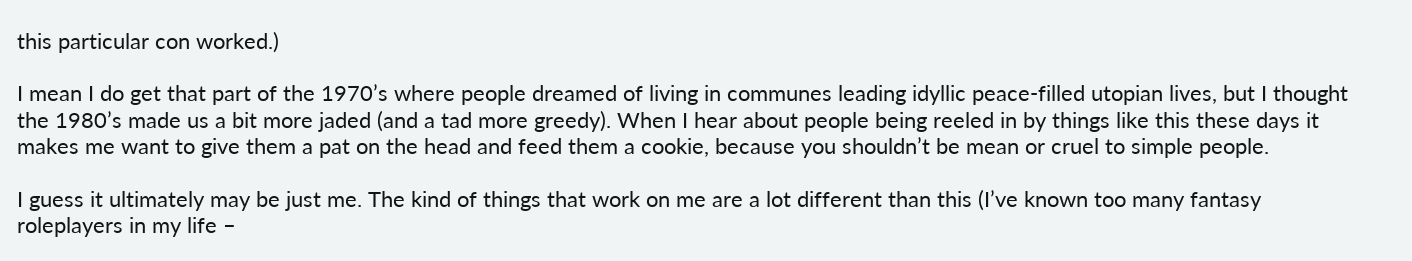this particular con worked.)

I mean I do get that part of the 1970’s where people dreamed of living in communes leading idyllic peace-filled utopian lives, but I thought the 1980’s made us a bit more jaded (and a tad more greedy). When I hear about people being reeled in by things like this these days it makes me want to give them a pat on the head and feed them a cookie, because you shouldn’t be mean or cruel to simple people.

I guess it ultimately may be just me. The kind of things that work on me are a lot different than this (I’ve known too many fantasy roleplayers in my life –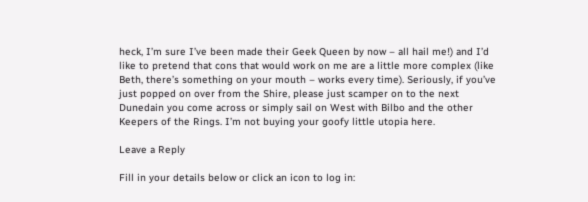heck, I’m sure I’ve been made their Geek Queen by now – all hail me!) and I’d like to pretend that cons that would work on me are a little more complex (like Beth, there’s something on your mouth – works every time). Seriously, if you’ve just popped on over from the Shire, please just scamper on to the next Dunedain you come across or simply sail on West with Bilbo and the other Keepers of the Rings. I’m not buying your goofy little utopia here.

Leave a Reply

Fill in your details below or click an icon to log in: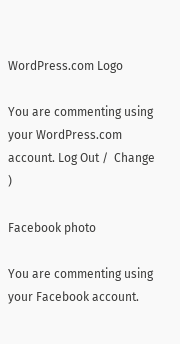WordPress.com Logo

You are commenting using your WordPress.com account. Log Out /  Change )

Facebook photo

You are commenting using your Facebook account.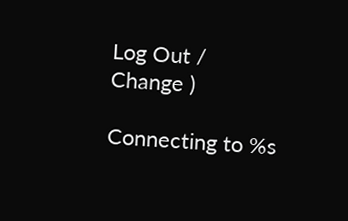Log Out /  Change )

Connecting to %s